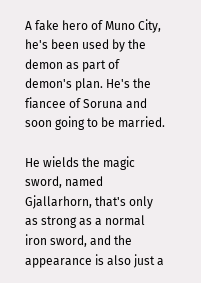A fake hero of Muno City, he's been used by the demon as part of demon's plan. He's the fiancee of Soruna and soon going to be married.

He wields the magic sword, named Gjallarhorn, that's only as strong as a normal iron sword, and the appearance is also just a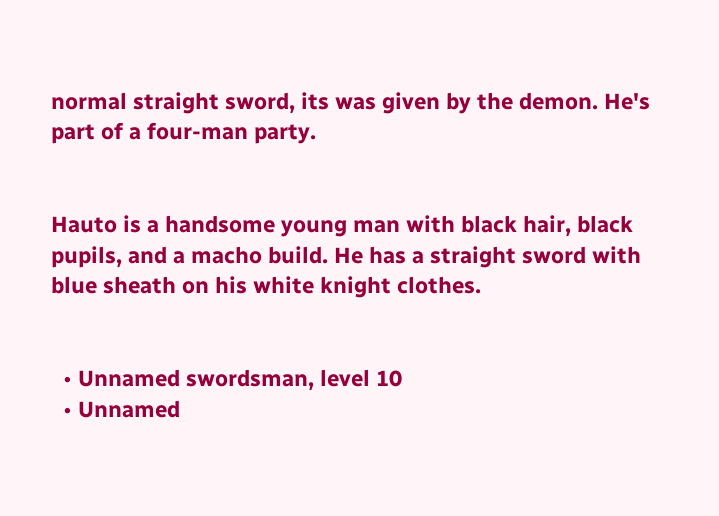normal straight sword, its was given by the demon. He's part of a four-man party.


Hauto is a handsome young man with black hair, black pupils, and a macho build. He has a straight sword with blue sheath on his white knight clothes.


  • Unnamed swordsman, level 10
  • Unnamed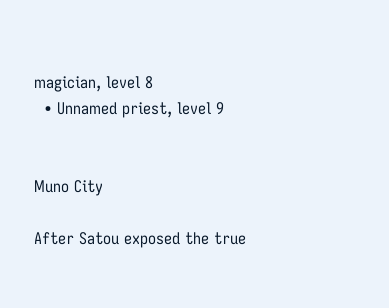magician, level 8
  • Unnamed priest, level 9


Muno City

After Satou exposed the true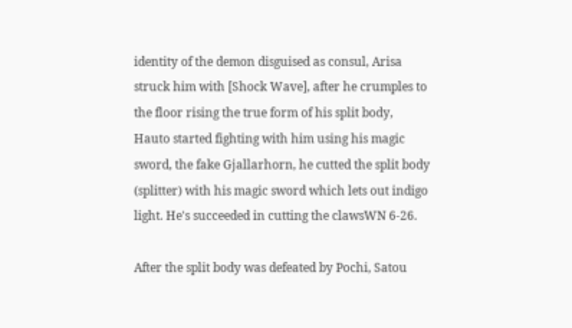identity of the demon disguised as consul, Arisa struck him with [Shock Wave], after he crumples to the floor rising the true form of his split body, Hauto started fighting with him using his magic sword, the fake Gjallarhorn, he cutted the split body (splitter) with his magic sword which lets out indigo light. He's succeeded in cutting the clawsWN 6-26.

After the split body was defeated by Pochi, Satou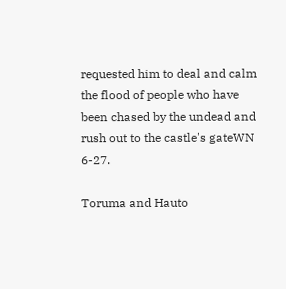requested him to deal and calm the flood of people who have been chased by the undead and rush out to the castle's gateWN 6-27.

Toruma and Hauto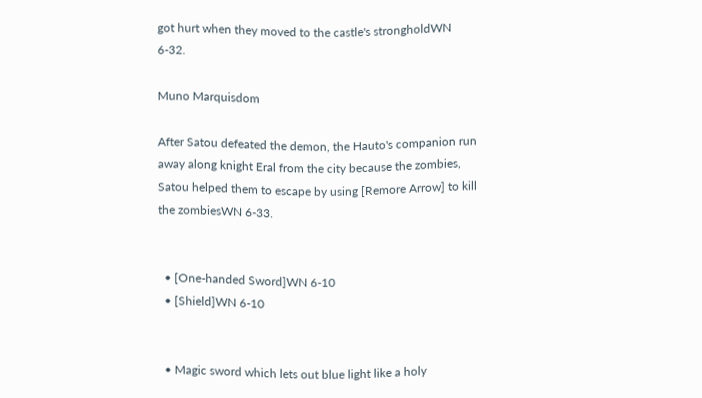got hurt when they moved to the castle's strongholdWN 6-32.

Muno Marquisdom

After Satou defeated the demon, the Hauto's companion run away along knight Eral from the city because the zombies, Satou helped them to escape by using [Remore Arrow] to kill the zombiesWN 6-33.


  • [One-handed Sword]WN 6-10
  • [Shield]WN 6-10


  • Magic sword which lets out blue light like a holy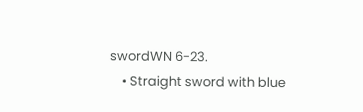swordWN 6-23.
    • Straight sword with blue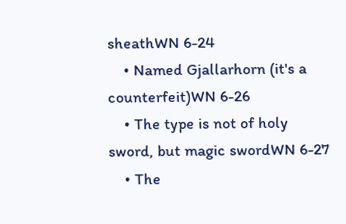sheathWN 6-24
    • Named Gjallarhorn (it's a counterfeit)WN 6-26
    • The type is not of holy sword, but magic swordWN 6-27
    • The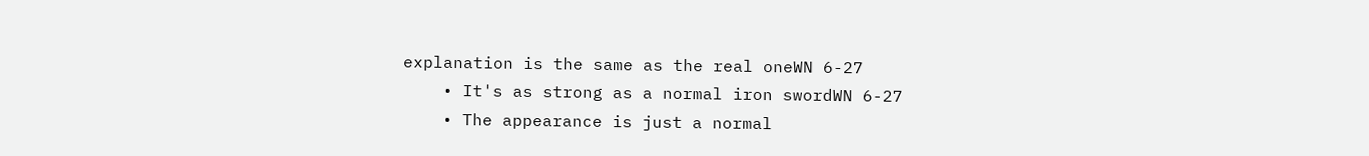explanation is the same as the real oneWN 6-27
    • It's as strong as a normal iron swordWN 6-27
    • The appearance is just a normal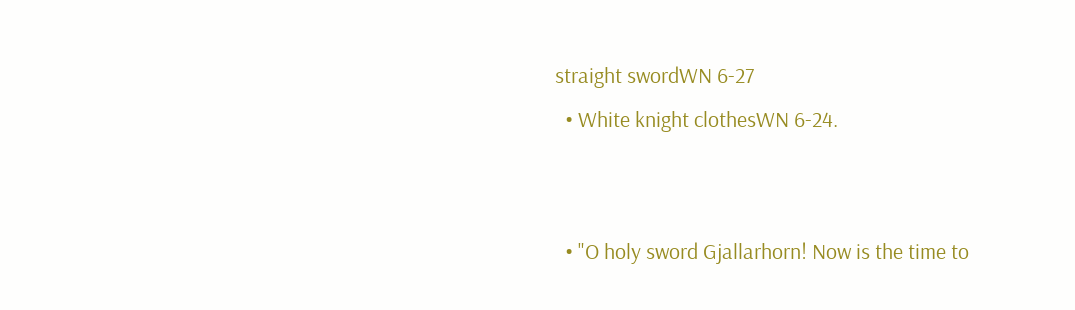straight swordWN 6-27
  • White knight clothesWN 6-24.


  • "O holy sword Gjallarhorn! Now is the time to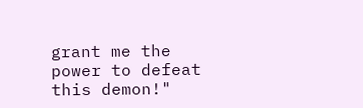grant me the power to defeat this demon!"